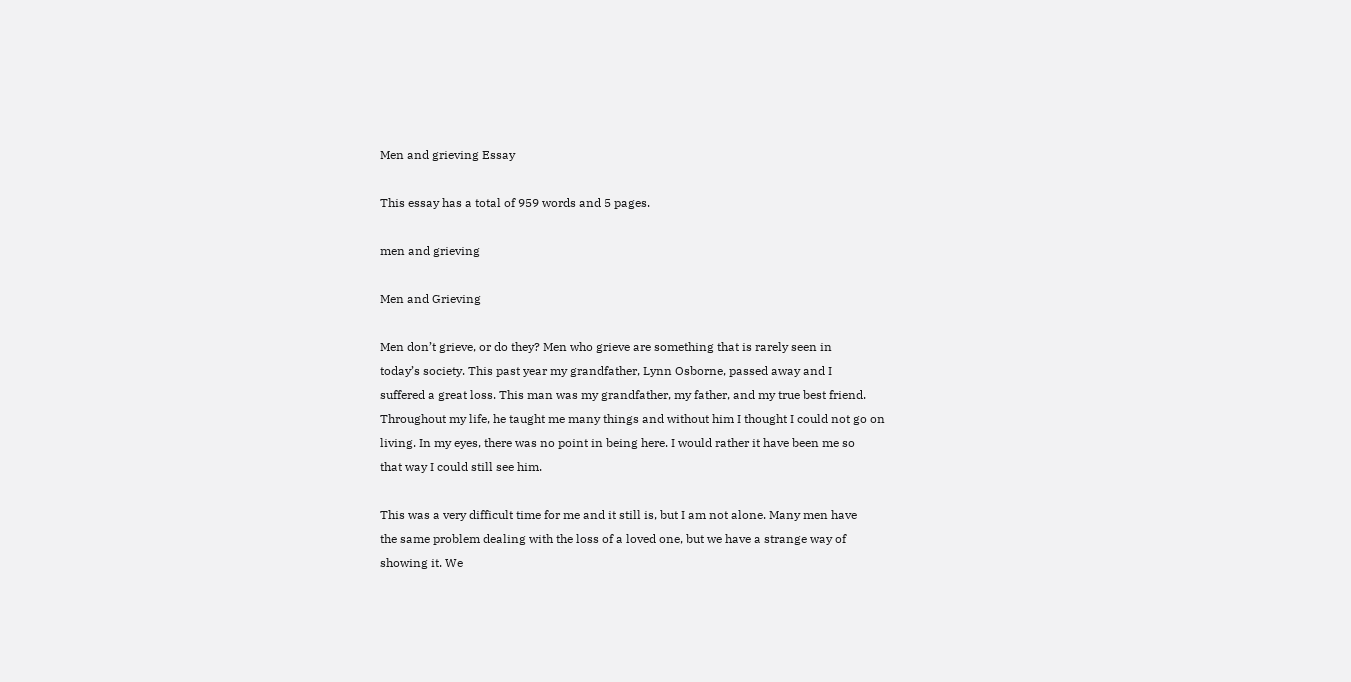Men and grieving Essay

This essay has a total of 959 words and 5 pages.

men and grieving

Men and Grieving

Men don’t grieve, or do they? Men who grieve are something that is rarely seen in
today’s society. This past year my grandfather, Lynn Osborne, passed away and I
suffered a great loss. This man was my grandfather, my father, and my true best friend.
Throughout my life, he taught me many things and without him I thought I could not go on
living. In my eyes, there was no point in being here. I would rather it have been me so
that way I could still see him.

This was a very difficult time for me and it still is, but I am not alone. Many men have
the same problem dealing with the loss of a loved one, but we have a strange way of
showing it. We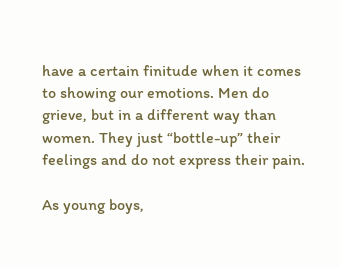have a certain finitude when it comes to showing our emotions. Men do
grieve, but in a different way than women. They just “bottle-up” their
feelings and do not express their pain.

As young boys,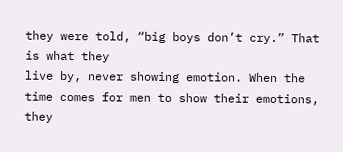they were told, “big boys don’t cry.” That is what they
live by, never showing emotion. When the time comes for men to show their emotions, they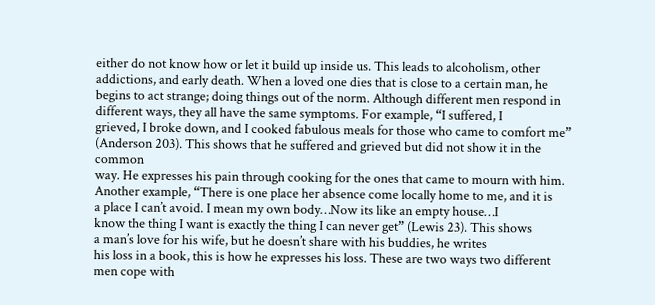either do not know how or let it build up inside us. This leads to alcoholism, other
addictions, and early death. When a loved one dies that is close to a certain man, he
begins to act strange; doing things out of the norm. Although different men respond in
different ways, they all have the same symptoms. For example, “I suffered, I
grieved, I broke down, and I cooked fabulous meals for those who came to comfort me”
(Anderson 203). This shows that he suffered and grieved but did not show it in the common
way. He expresses his pain through cooking for the ones that came to mourn with him.
Another example, “There is one place her absence come locally home to me, and it is
a place I can’t avoid. I mean my own body…Now its like an empty house…I
know the thing I want is exactly the thing I can never get” (Lewis 23). This shows
a man’s love for his wife, but he doesn’t share with his buddies, he writes
his loss in a book, this is how he expresses his loss. These are two ways two different
men cope with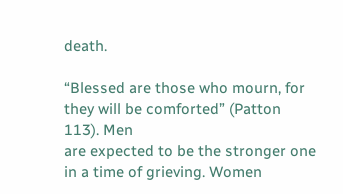death.

“Blessed are those who mourn, for they will be comforted” (Patton 113). Men
are expected to be the stronger one in a time of grieving. Women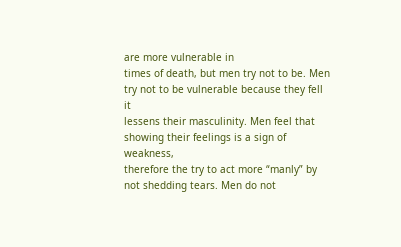are more vulnerable in
times of death, but men try not to be. Men try not to be vulnerable because they fell it
lessens their masculinity. Men feel that showing their feelings is a sign of weakness,
therefore the try to act more “manly” by not shedding tears. Men do not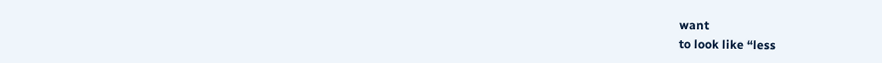want
to look like “less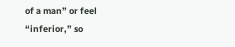of a man” or feel “inferior,” so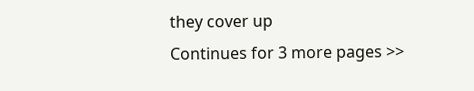they cover up
Continues for 3 more pages >>